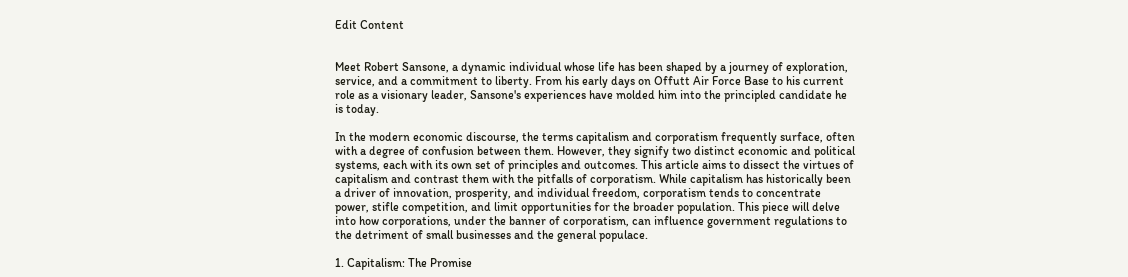Edit Content


Meet Robert Sansone, a dynamic individual whose life has been shaped by a journey of exploration, service, and a commitment to liberty. From his early days on Offutt Air Force Base to his current role as a visionary leader, Sansone's experiences have molded him into the principled candidate he is today.

In the modern economic discourse, the terms capitalism and corporatism frequently surface, often with a degree of confusion between them. However, they signify two distinct economic and political systems, each with its own set of principles and outcomes. This article aims to dissect the virtues of capitalism and contrast them with the pitfalls of corporatism. While capitalism has historically been a driver of innovation, prosperity, and individual freedom, corporatism tends to concentrate power, stifle competition, and limit opportunities for the broader population. This piece will delve into how corporations, under the banner of corporatism, can influence government regulations to the detriment of small businesses and the general populace.

1. Capitalism: The Promise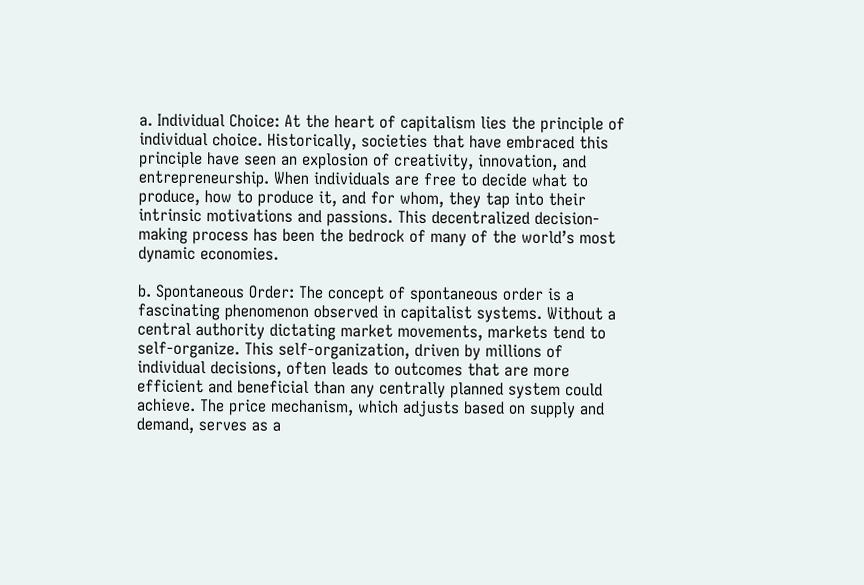a. Individual Choice: At the heart of capitalism lies the principle of individual choice. Historically, societies that have embraced this principle have seen an explosion of creativity, innovation, and entrepreneurship. When individuals are free to decide what to produce, how to produce it, and for whom, they tap into their intrinsic motivations and passions. This decentralized decision-making process has been the bedrock of many of the world’s most dynamic economies.

b. Spontaneous Order: The concept of spontaneous order is a fascinating phenomenon observed in capitalist systems. Without a central authority dictating market movements, markets tend to self-organize. This self-organization, driven by millions of individual decisions, often leads to outcomes that are more efficient and beneficial than any centrally planned system could achieve. The price mechanism, which adjusts based on supply and demand, serves as a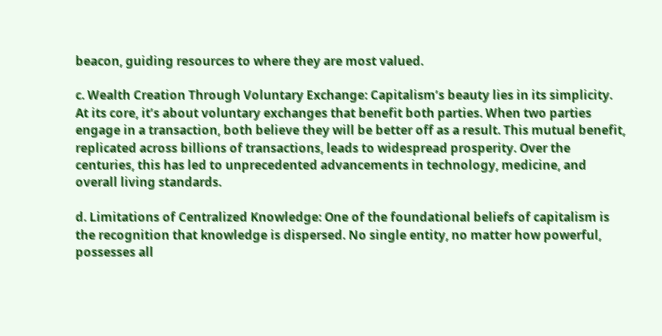beacon, guiding resources to where they are most valued.

c. Wealth Creation Through Voluntary Exchange: Capitalism’s beauty lies in its simplicity. At its core, it’s about voluntary exchanges that benefit both parties. When two parties engage in a transaction, both believe they will be better off as a result. This mutual benefit, replicated across billions of transactions, leads to widespread prosperity. Over the centuries, this has led to unprecedented advancements in technology, medicine, and overall living standards.

d. Limitations of Centralized Knowledge: One of the foundational beliefs of capitalism is the recognition that knowledge is dispersed. No single entity, no matter how powerful, possesses all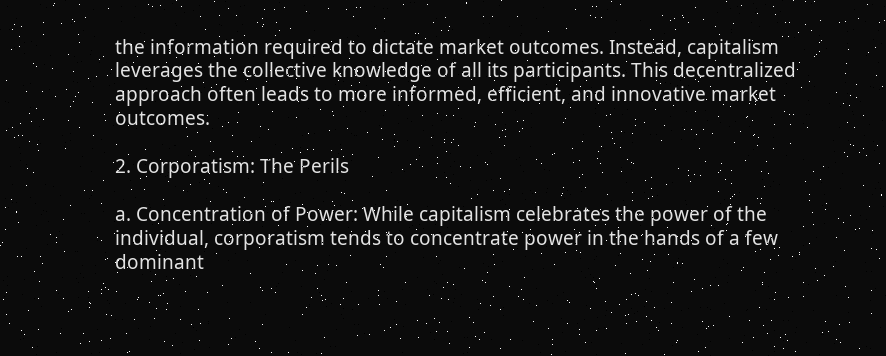the information required to dictate market outcomes. Instead, capitalism leverages the collective knowledge of all its participants. This decentralized approach often leads to more informed, efficient, and innovative market outcomes.

2. Corporatism: The Perils

a. Concentration of Power: While capitalism celebrates the power of the individual, corporatism tends to concentrate power in the hands of a few dominant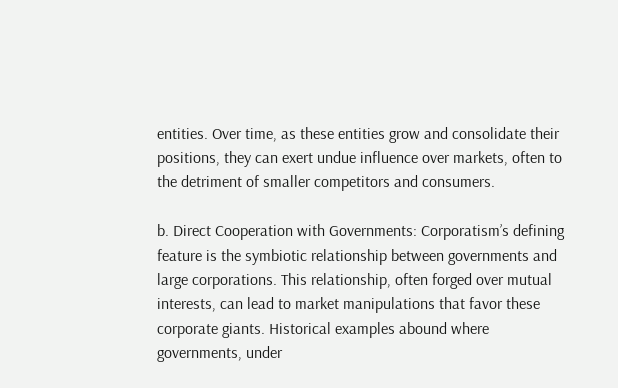entities. Over time, as these entities grow and consolidate their positions, they can exert undue influence over markets, often to the detriment of smaller competitors and consumers.

b. Direct Cooperation with Governments: Corporatism’s defining feature is the symbiotic relationship between governments and large corporations. This relationship, often forged over mutual interests, can lead to market manipulations that favor these corporate giants. Historical examples abound where governments, under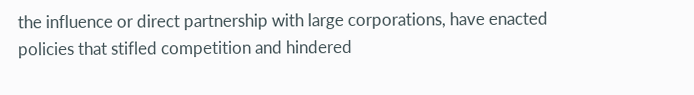the influence or direct partnership with large corporations, have enacted policies that stifled competition and hindered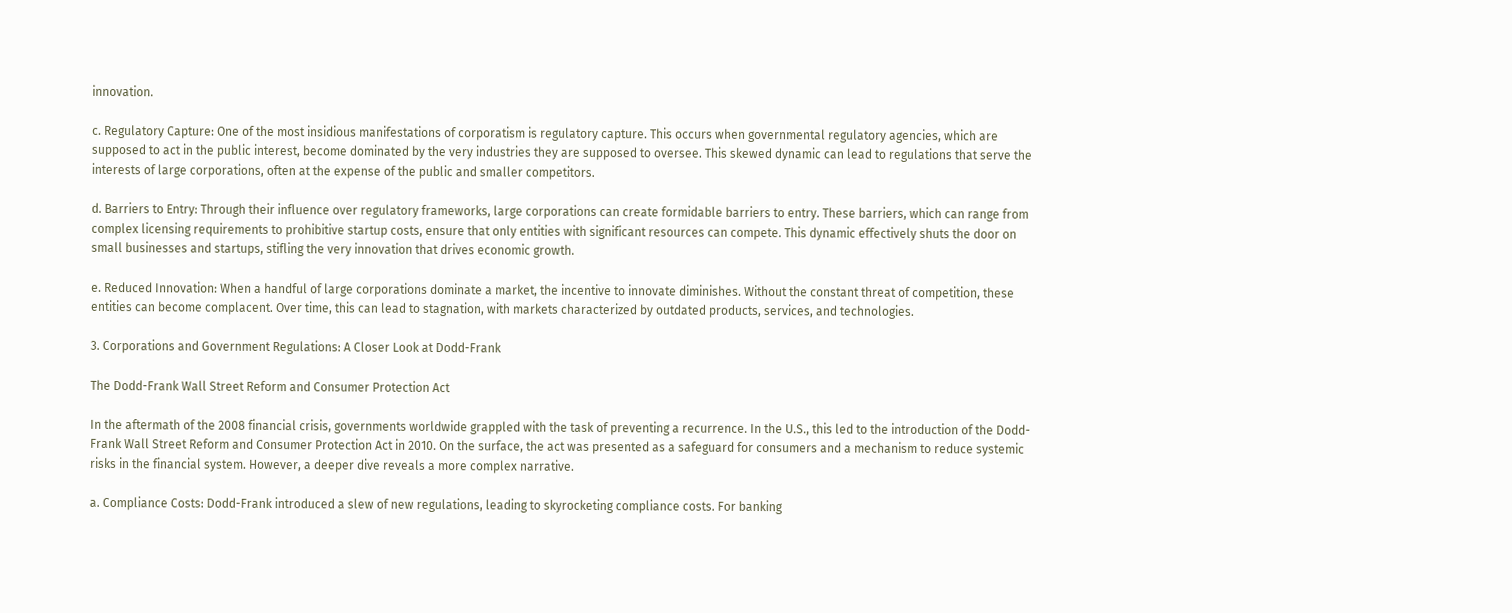innovation.

c. Regulatory Capture: One of the most insidious manifestations of corporatism is regulatory capture. This occurs when governmental regulatory agencies, which are supposed to act in the public interest, become dominated by the very industries they are supposed to oversee. This skewed dynamic can lead to regulations that serve the interests of large corporations, often at the expense of the public and smaller competitors.

d. Barriers to Entry: Through their influence over regulatory frameworks, large corporations can create formidable barriers to entry. These barriers, which can range from complex licensing requirements to prohibitive startup costs, ensure that only entities with significant resources can compete. This dynamic effectively shuts the door on small businesses and startups, stifling the very innovation that drives economic growth.

e. Reduced Innovation: When a handful of large corporations dominate a market, the incentive to innovate diminishes. Without the constant threat of competition, these entities can become complacent. Over time, this can lead to stagnation, with markets characterized by outdated products, services, and technologies.

3. Corporations and Government Regulations: A Closer Look at Dodd-Frank

The Dodd-Frank Wall Street Reform and Consumer Protection Act

In the aftermath of the 2008 financial crisis, governments worldwide grappled with the task of preventing a recurrence. In the U.S., this led to the introduction of the Dodd-Frank Wall Street Reform and Consumer Protection Act in 2010. On the surface, the act was presented as a safeguard for consumers and a mechanism to reduce systemic risks in the financial system. However, a deeper dive reveals a more complex narrative.

a. Compliance Costs: Dodd-Frank introduced a slew of new regulations, leading to skyrocketing compliance costs. For banking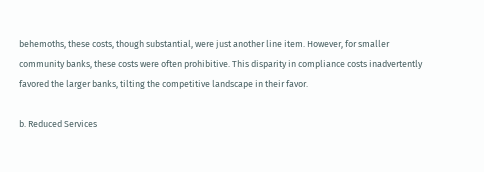behemoths, these costs, though substantial, were just another line item. However, for smaller community banks, these costs were often prohibitive. This disparity in compliance costs inadvertently favored the larger banks, tilting the competitive landscape in their favor.

b. Reduced Services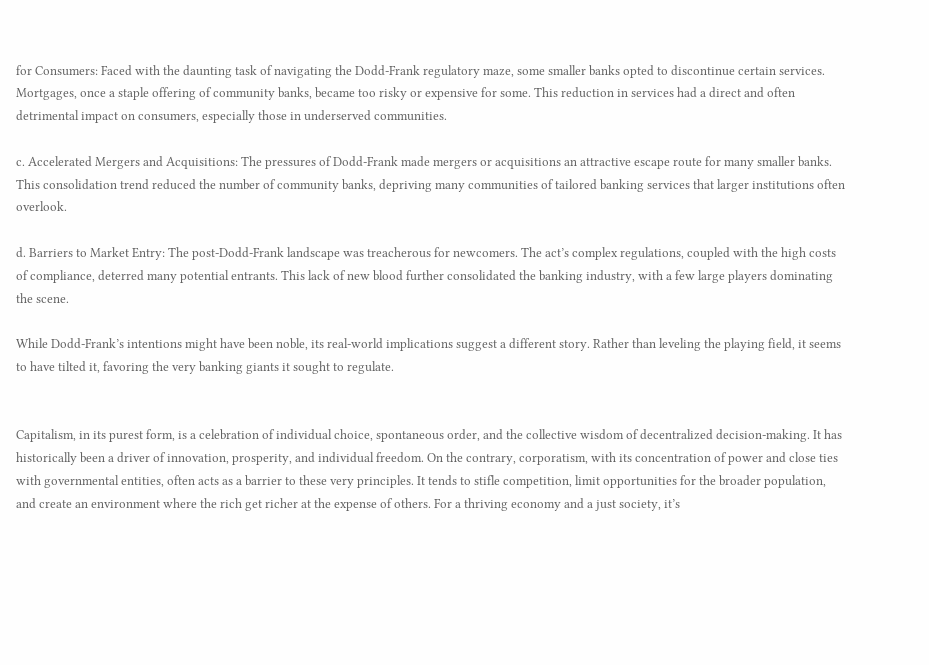for Consumers: Faced with the daunting task of navigating the Dodd-Frank regulatory maze, some smaller banks opted to discontinue certain services. Mortgages, once a staple offering of community banks, became too risky or expensive for some. This reduction in services had a direct and often detrimental impact on consumers, especially those in underserved communities.

c. Accelerated Mergers and Acquisitions: The pressures of Dodd-Frank made mergers or acquisitions an attractive escape route for many smaller banks. This consolidation trend reduced the number of community banks, depriving many communities of tailored banking services that larger institutions often overlook.

d. Barriers to Market Entry: The post-Dodd-Frank landscape was treacherous for newcomers. The act’s complex regulations, coupled with the high costs of compliance, deterred many potential entrants. This lack of new blood further consolidated the banking industry, with a few large players dominating the scene.

While Dodd-Frank’s intentions might have been noble, its real-world implications suggest a different story. Rather than leveling the playing field, it seems to have tilted it, favoring the very banking giants it sought to regulate.


Capitalism, in its purest form, is a celebration of individual choice, spontaneous order, and the collective wisdom of decentralized decision-making. It has historically been a driver of innovation, prosperity, and individual freedom. On the contrary, corporatism, with its concentration of power and close ties with governmental entities, often acts as a barrier to these very principles. It tends to stifle competition, limit opportunities for the broader population, and create an environment where the rich get richer at the expense of others. For a thriving economy and a just society, it’s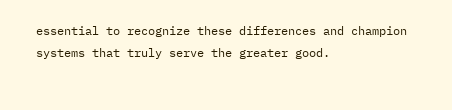essential to recognize these differences and champion systems that truly serve the greater good.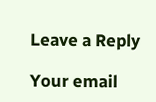Leave a Reply

Your email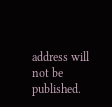address will not be published.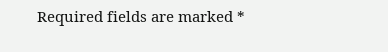Required fields are marked *